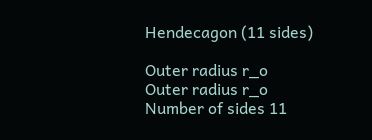Hendecagon (11 sides)

Outer radius r_o
Outer radius r_o
Number of sides 11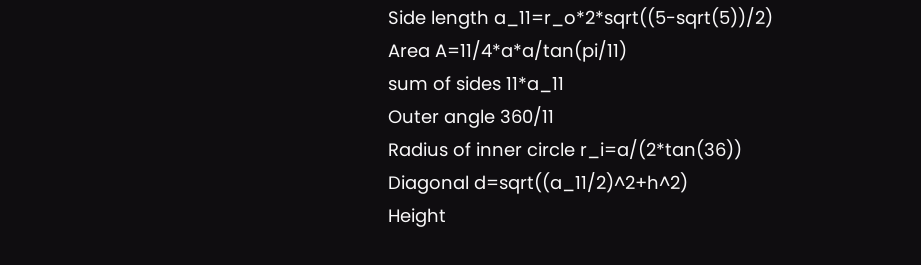Side length a_11=r_o*2*sqrt((5-sqrt(5))/2)
Area A=11/4*a*a/tan(pi/11)
sum of sides 11*a_11
Outer angle 360/11
Radius of inner circle r_i=a/(2*tan(36))
Diagonal d=sqrt((a_11/2)^2+h^2)
Height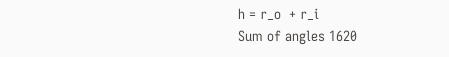h = r_o  + r_i
Sum of angles 1620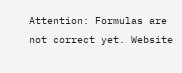Attention: Formulas are not correct yet. Website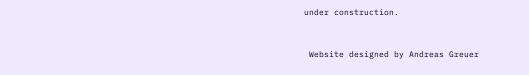under construction.


 Website designed by Andreas Greuer